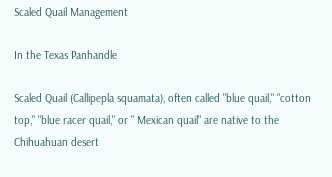Scaled Quail Management

In the Texas Panhandle

Scaled Quail (Callipepla squamata), often called "blue quail," "cotton top," "blue racer quail," or " Mexican quail" are native to the Chihuahuan desert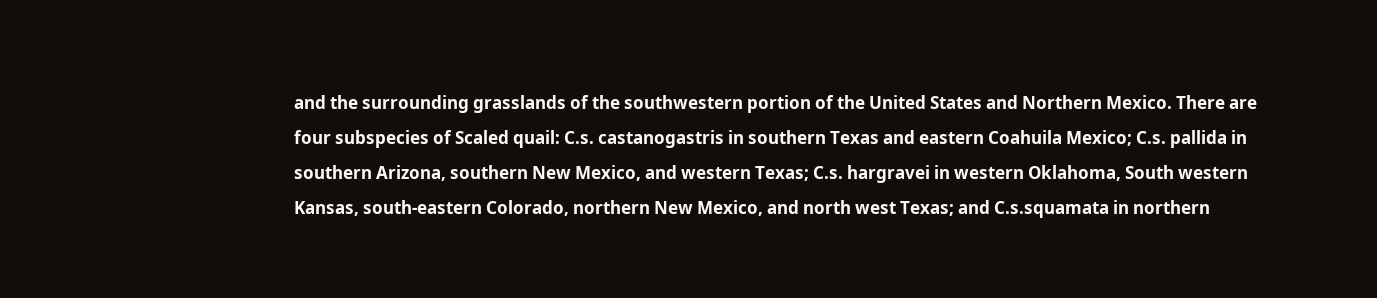and the surrounding grasslands of the southwestern portion of the United States and Northern Mexico. There are four subspecies of Scaled quail: C.s. castanogastris in southern Texas and eastern Coahuila Mexico; C.s. pallida in southern Arizona, southern New Mexico, and western Texas; C.s. hargravei in western Oklahoma, South western Kansas, south-eastern Colorado, northern New Mexico, and north west Texas; and C.s.squamata in northern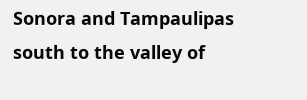Sonora and Tampaulipas south to the valley of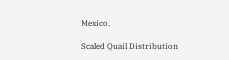Mexico.

Scaled Quail Distribution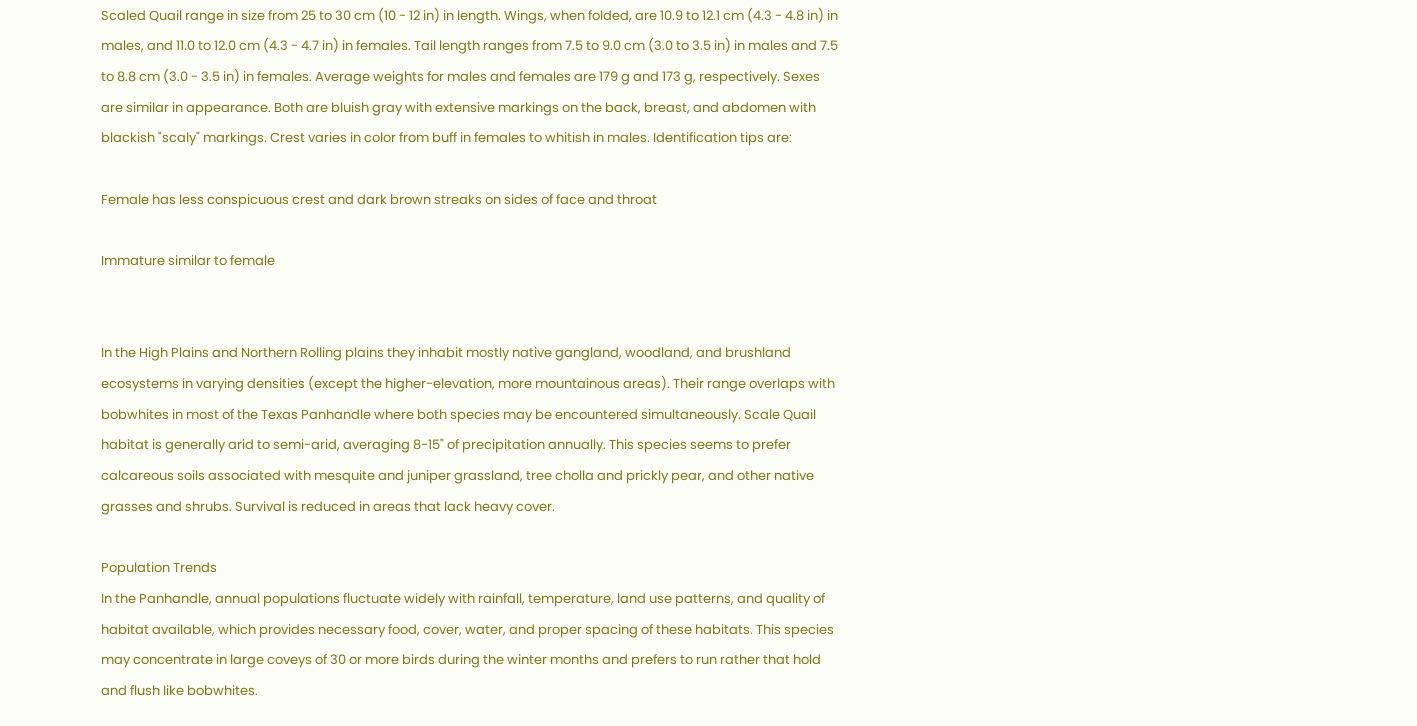Scaled Quail range in size from 25 to 30 cm (10 - 12 in) in length. Wings, when folded, are 10.9 to 12.1 cm (4.3 - 4.8 in) in males, and 11.0 to 12.0 cm (4.3 - 4.7 in) in females. Tail length ranges from 7.5 to 9.0 cm (3.0 to 3.5 in) in males and 7.5 to 8.8 cm (3.0 - 3.5 in) in females. Average weights for males and females are 179 g and 173 g, respectively. Sexes are similar in appearance. Both are bluish gray with extensive markings on the back, breast, and abdomen with blackish "scaly" markings. Crest varies in color from buff in females to whitish in males. Identification tips are:

Female has less conspicuous crest and dark brown streaks on sides of face and throat

Immature similar to female


In the High Plains and Northern Rolling plains they inhabit mostly native gangland, woodland, and brushland ecosystems in varying densities (except the higher-elevation, more mountainous areas). Their range overlaps with bobwhites in most of the Texas Panhandle where both species may be encountered simultaneously. Scale Quail habitat is generally arid to semi-arid, averaging 8-15" of precipitation annually. This species seems to prefer calcareous soils associated with mesquite and juniper grassland, tree cholla and prickly pear, and other native grasses and shrubs. Survival is reduced in areas that lack heavy cover.

Population Trends
In the Panhandle, annual populations fluctuate widely with rainfall, temperature, land use patterns, and quality of habitat available, which provides necessary food, cover, water, and proper spacing of these habitats. This species may concentrate in large coveys of 30 or more birds during the winter months and prefers to run rather that hold and flush like bobwhites.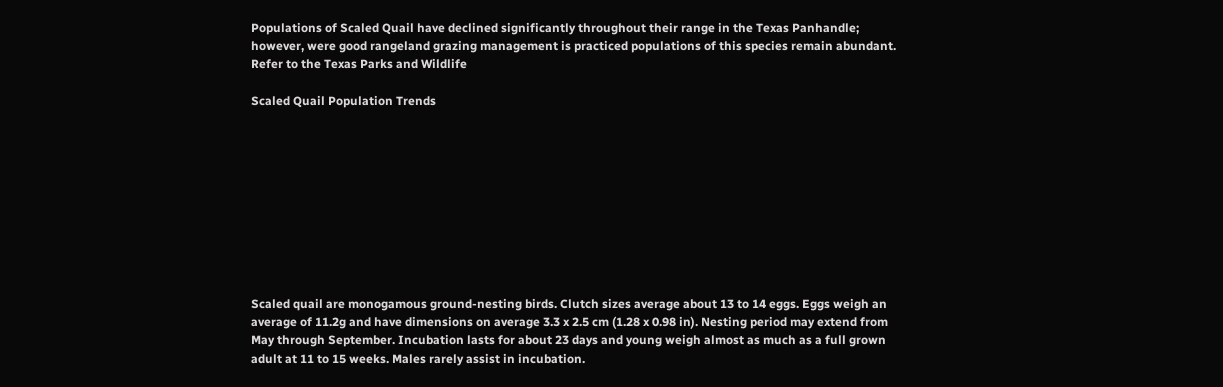Populations of Scaled Quail have declined significantly throughout their range in the Texas Panhandle; however, were good rangeland grazing management is practiced populations of this species remain abundant. Refer to the Texas Parks and Wildlife

Scaled Quail Population Trends










Scaled quail are monogamous ground-nesting birds. Clutch sizes average about 13 to 14 eggs. Eggs weigh an average of 11.2g and have dimensions on average 3.3 x 2.5 cm (1.28 x 0.98 in). Nesting period may extend from May through September. Incubation lasts for about 23 days and young weigh almost as much as a full grown adult at 11 to 15 weeks. Males rarely assist in incubation.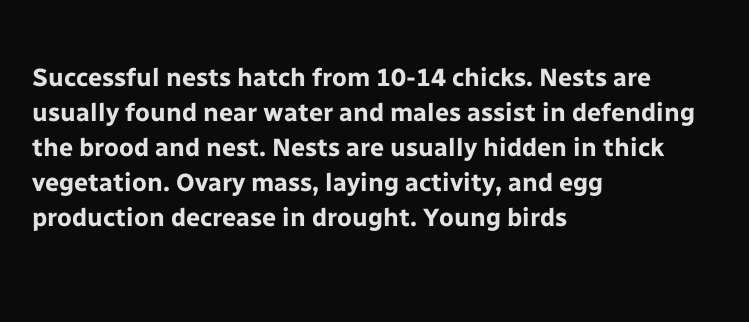Successful nests hatch from 10-14 chicks. Nests are usually found near water and males assist in defending the brood and nest. Nests are usually hidden in thick vegetation. Ovary mass, laying activity, and egg production decrease in drought. Young birds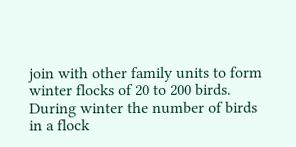join with other family units to form winter flocks of 20 to 200 birds. During winter the number of birds in a flock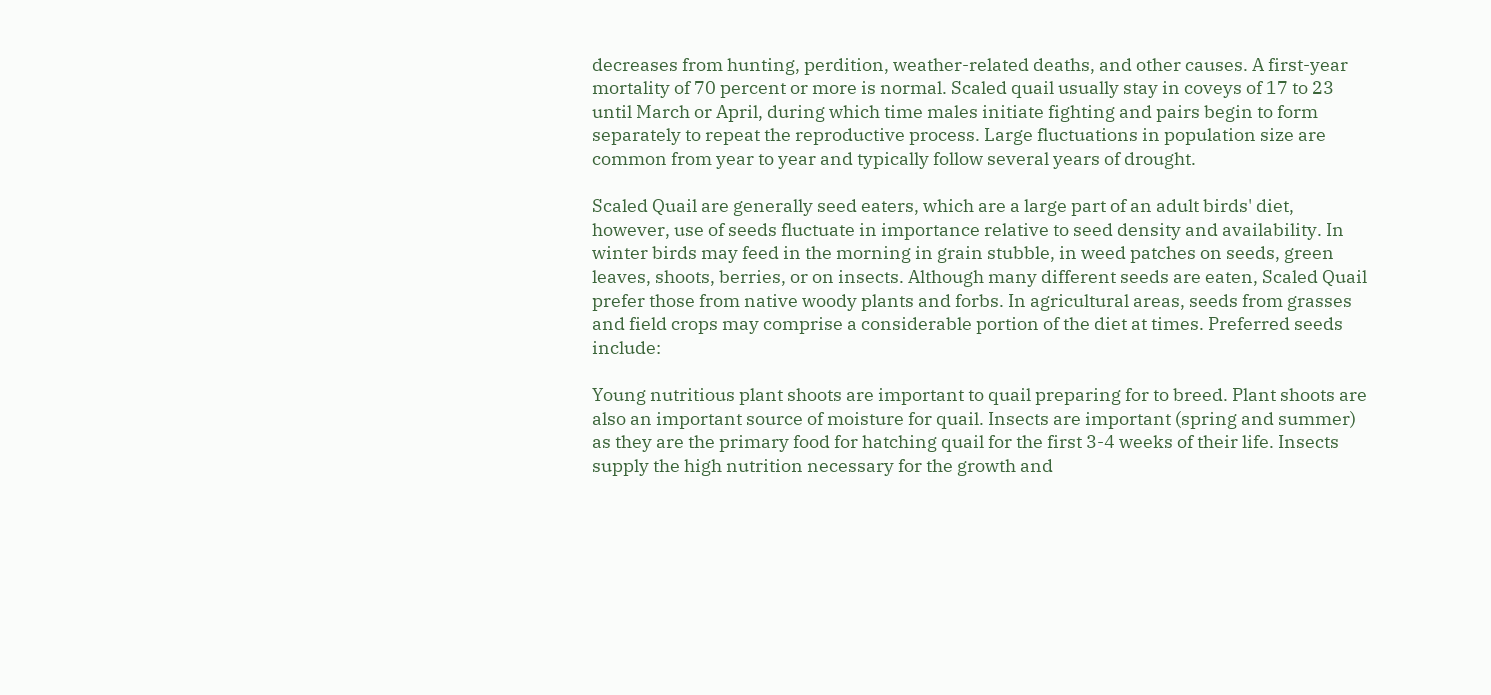decreases from hunting, perdition, weather-related deaths, and other causes. A first-year mortality of 70 percent or more is normal. Scaled quail usually stay in coveys of 17 to 23 until March or April, during which time males initiate fighting and pairs begin to form separately to repeat the reproductive process. Large fluctuations in population size are common from year to year and typically follow several years of drought.

Scaled Quail are generally seed eaters, which are a large part of an adult birds' diet, however, use of seeds fluctuate in importance relative to seed density and availability. In winter birds may feed in the morning in grain stubble, in weed patches on seeds, green leaves, shoots, berries, or on insects. Although many different seeds are eaten, Scaled Quail prefer those from native woody plants and forbs. In agricultural areas, seeds from grasses and field crops may comprise a considerable portion of the diet at times. Preferred seeds include:

Young nutritious plant shoots are important to quail preparing for to breed. Plant shoots are also an important source of moisture for quail. Insects are important (spring and summer) as they are the primary food for hatching quail for the first 3-4 weeks of their life. Insects supply the high nutrition necessary for the growth and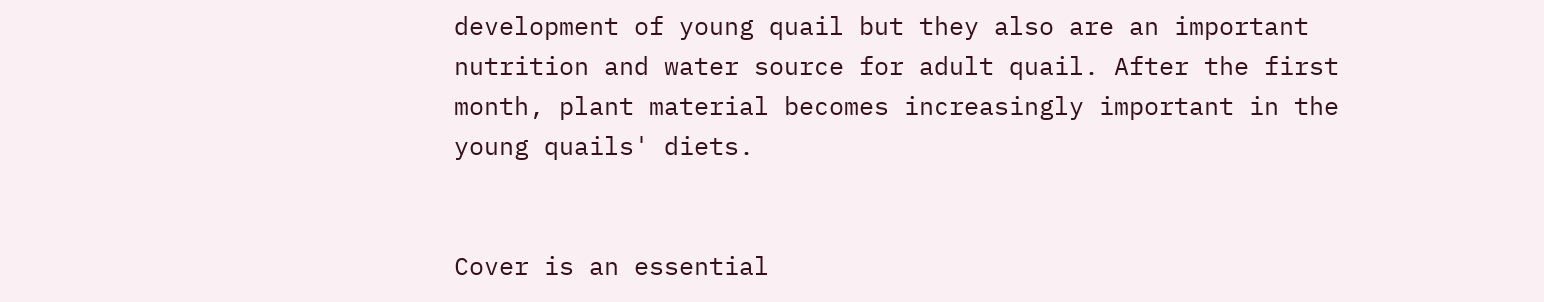development of young quail but they also are an important nutrition and water source for adult quail. After the first month, plant material becomes increasingly important in the young quails' diets.


Cover is an essential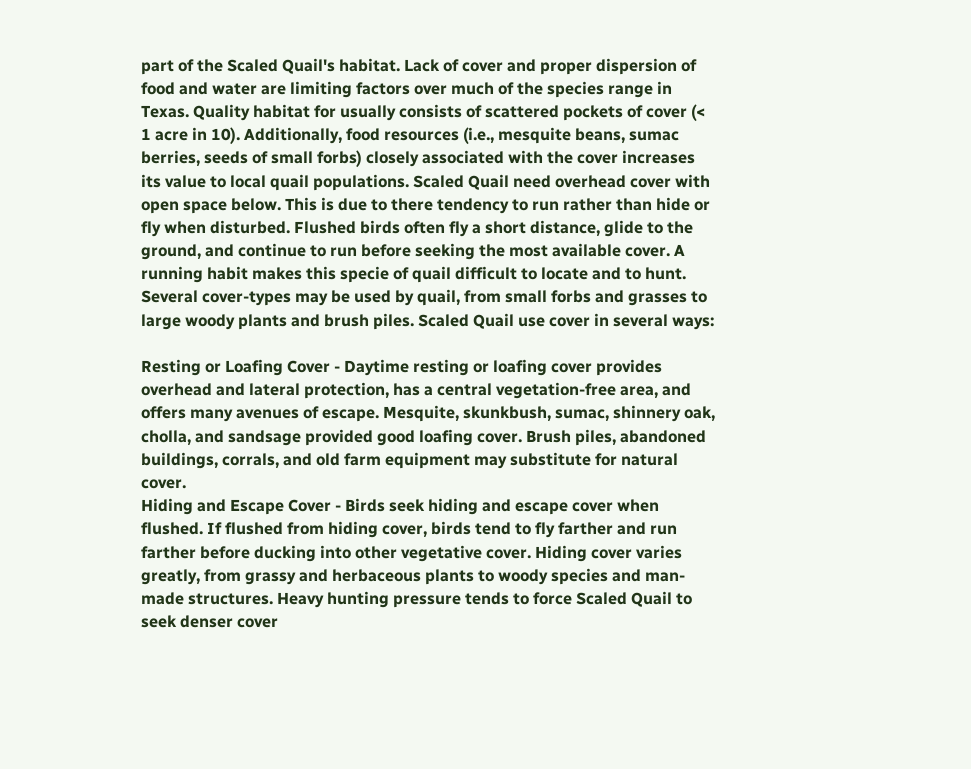part of the Scaled Quail's habitat. Lack of cover and proper dispersion of food and water are limiting factors over much of the species range in Texas. Quality habitat for usually consists of scattered pockets of cover (< 1 acre in 10). Additionally, food resources (i.e., mesquite beans, sumac berries, seeds of small forbs) closely associated with the cover increases its value to local quail populations. Scaled Quail need overhead cover with open space below. This is due to there tendency to run rather than hide or fly when disturbed. Flushed birds often fly a short distance, glide to the ground, and continue to run before seeking the most available cover. A running habit makes this specie of quail difficult to locate and to hunt. Several cover-types may be used by quail, from small forbs and grasses to large woody plants and brush piles. Scaled Quail use cover in several ways:

Resting or Loafing Cover - Daytime resting or loafing cover provides overhead and lateral protection, has a central vegetation-free area, and offers many avenues of escape. Mesquite, skunkbush, sumac, shinnery oak, cholla, and sandsage provided good loafing cover. Brush piles, abandoned buildings, corrals, and old farm equipment may substitute for natural cover.
Hiding and Escape Cover - Birds seek hiding and escape cover when flushed. If flushed from hiding cover, birds tend to fly farther and run farther before ducking into other vegetative cover. Hiding cover varies greatly, from grassy and herbaceous plants to woody species and man-made structures. Heavy hunting pressure tends to force Scaled Quail to seek denser cover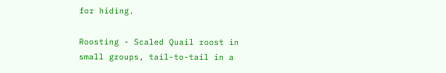for hiding.

Roosting - Scaled Quail roost in small groups, tail-to-tail in a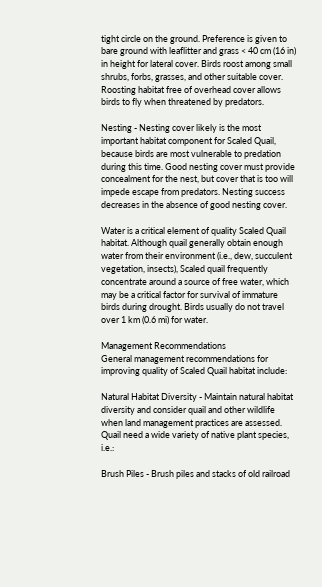tight circle on the ground. Preference is given to bare ground with leaflitter and grass < 40 cm (16 in) in height for lateral cover. Birds roost among small shrubs, forbs, grasses, and other suitable cover. Roosting habitat free of overhead cover allows birds to fly when threatened by predators.

Nesting - Nesting cover likely is the most important habitat component for Scaled Quail, because birds are most vulnerable to predation during this time. Good nesting cover must provide concealment for the nest, but cover that is too will impede escape from predators. Nesting success decreases in the absence of good nesting cover.

Water is a critical element of quality Scaled Quail habitat. Although quail generally obtain enough water from their environment (i.e., dew, succulent vegetation, insects), Scaled quail frequently concentrate around a source of free water, which may be a critical factor for survival of immature birds during drought. Birds usually do not travel over 1 km (0.6 mi) for water.

Management Recommendations
General management recommendations for improving quality of Scaled Quail habitat include:

Natural Habitat Diversity - Maintain natural habitat diversity and consider quail and other wildlife when land management practices are assessed. Quail need a wide variety of native plant species, i.e.:

Brush Piles - Brush piles and stacks of old railroad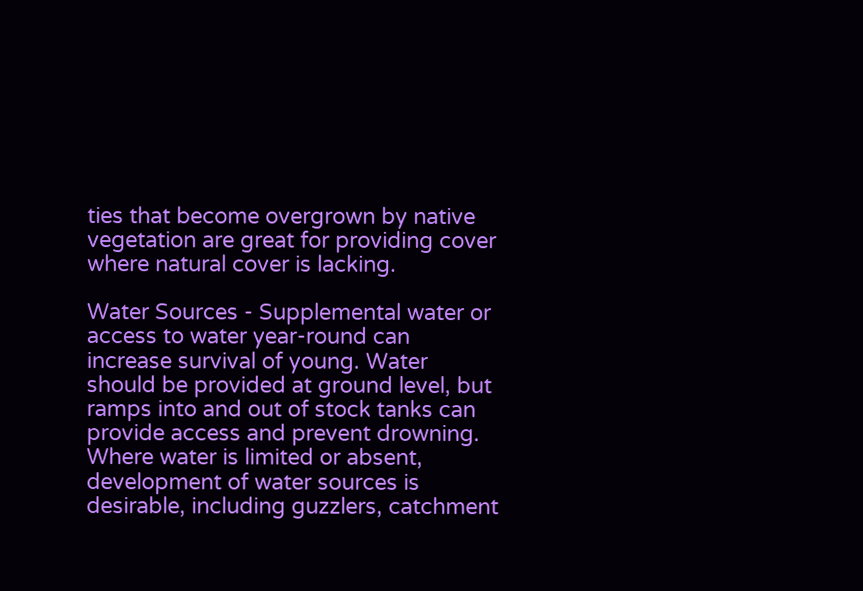ties that become overgrown by native vegetation are great for providing cover where natural cover is lacking.

Water Sources - Supplemental water or access to water year-round can increase survival of young. Water should be provided at ground level, but ramps into and out of stock tanks can provide access and prevent drowning. Where water is limited or absent, development of water sources is desirable, including guzzlers, catchment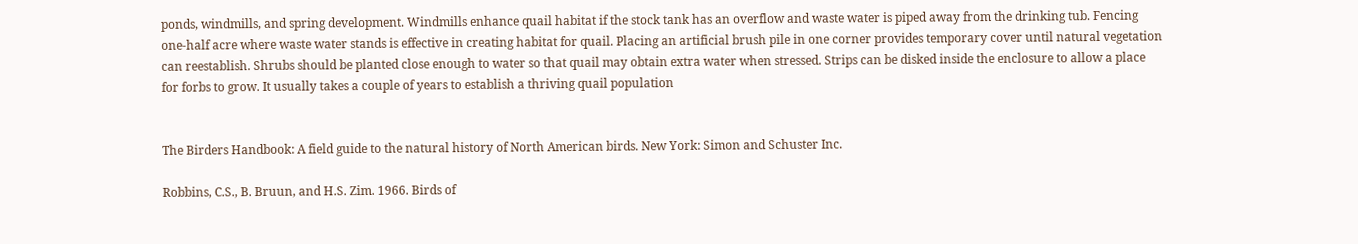ponds, windmills, and spring development. Windmills enhance quail habitat if the stock tank has an overflow and waste water is piped away from the drinking tub. Fencing one-half acre where waste water stands is effective in creating habitat for quail. Placing an artificial brush pile in one corner provides temporary cover until natural vegetation can reestablish. Shrubs should be planted close enough to water so that quail may obtain extra water when stressed. Strips can be disked inside the enclosure to allow a place for forbs to grow. It usually takes a couple of years to establish a thriving quail population


The Birders Handbook: A field guide to the natural history of North American birds. New York: Simon and Schuster Inc.

Robbins, C.S., B. Bruun, and H.S. Zim. 1966. Birds of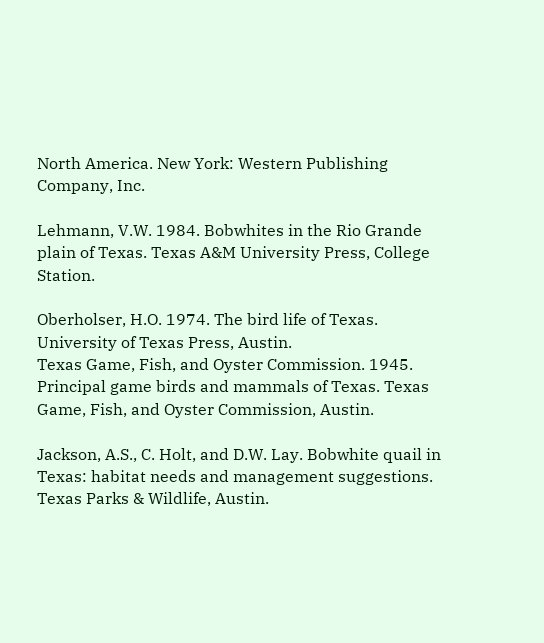North America. New York: Western Publishing Company, Inc.

Lehmann, V.W. 1984. Bobwhites in the Rio Grande plain of Texas. Texas A&M University Press, College Station.

Oberholser, H.O. 1974. The bird life of Texas. University of Texas Press, Austin.
Texas Game, Fish, and Oyster Commission. 1945. Principal game birds and mammals of Texas. Texas Game, Fish, and Oyster Commission, Austin.

Jackson, A.S., C. Holt, and D.W. Lay. Bobwhite quail in Texas: habitat needs and management suggestions. Texas Parks & Wildlife, Austin.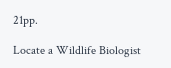21pp.

Locate a Wildlife Biologist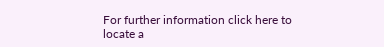For further information click here to locate a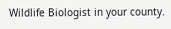Wildlife Biologist in your county.